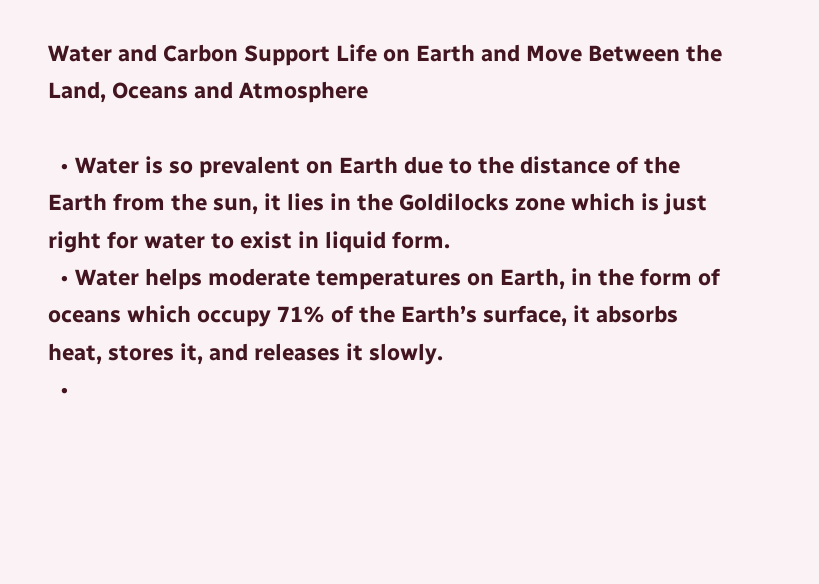Water and Carbon Support Life on Earth and Move Between the Land, Oceans and Atmosphere

  • Water is so prevalent on Earth due to the distance of the Earth from the sun, it lies in the Goldilocks zone which is just right for water to exist in liquid form.
  • Water helps moderate temperatures on Earth, in the form of oceans which occupy 71% of the Earth’s surface, it absorbs heat, stores it, and releases it slowly.
  •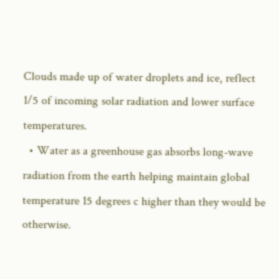Clouds made up of water droplets and ice, reflect 1/5 of incoming solar radiation and lower surface temperatures.
  • Water as a greenhouse gas absorbs long-wave radiation from the earth helping maintain global temperature 15 degrees c higher than they would be otherwise.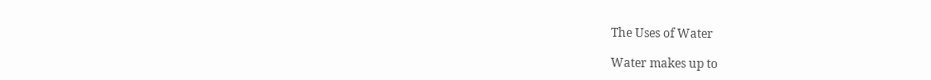The Uses of Water

Water makes up to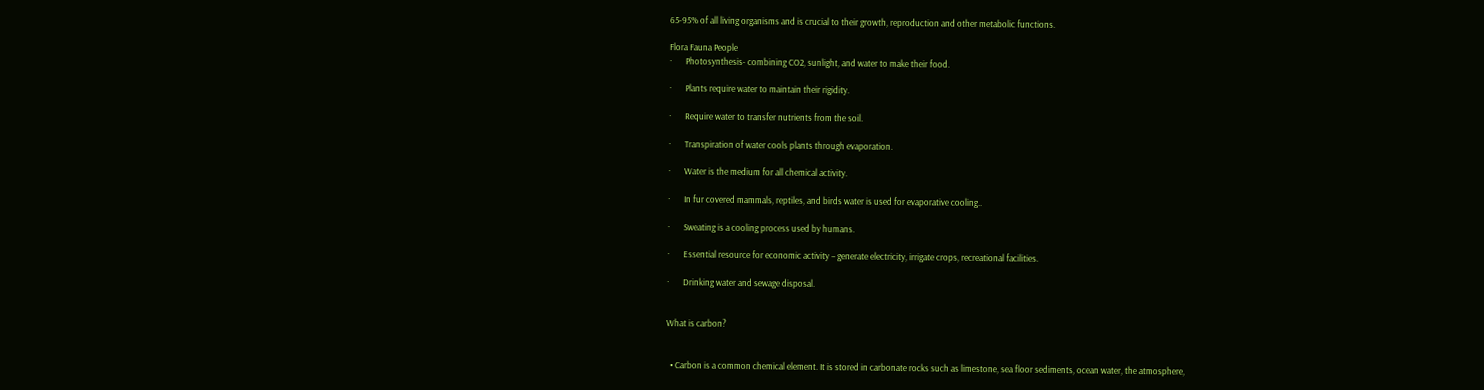65-95% of all living organisms and is crucial to their growth, reproduction and other metabolic functions.

Flora Fauna People
·       Photosynthesis- combining CO2, sunlight, and water to make their food.

·       Plants require water to maintain their rigidity.

·       Require water to transfer nutrients from the soil.

·       Transpiration of water cools plants through evaporation.

·       Water is the medium for all chemical activity.

·       In fur covered mammals, reptiles, and birds water is used for evaporative cooling..

·       Sweating is a cooling process used by humans.

·       Essential resource for economic activity – generate electricity, irrigate crops, recreational facilities.

·       Drinking water and sewage disposal.


What is carbon?


  • Carbon is a common chemical element. It is stored in carbonate rocks such as limestone, sea floor sediments, ocean water, the atmosphere,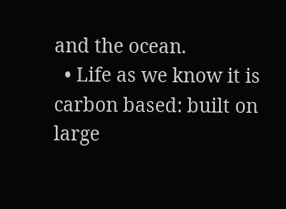and the ocean.
  • Life as we know it is carbon based: built on large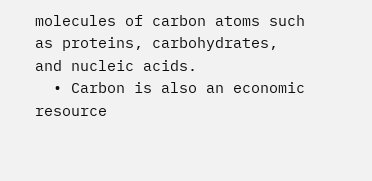molecules of carbon atoms such as proteins, carbohydrates, and nucleic acids.
  • Carbon is also an economic resource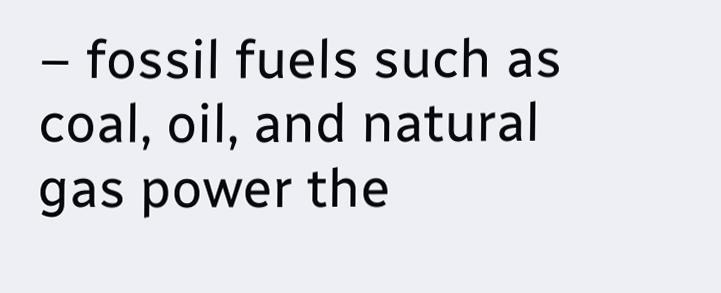– fossil fuels such as coal, oil, and natural gas power the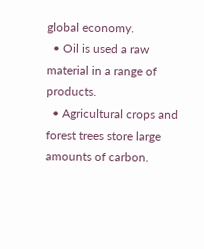global economy.
  • Oil is used a raw material in a range of products.
  • Agricultural crops and forest trees store large amounts of carbon.